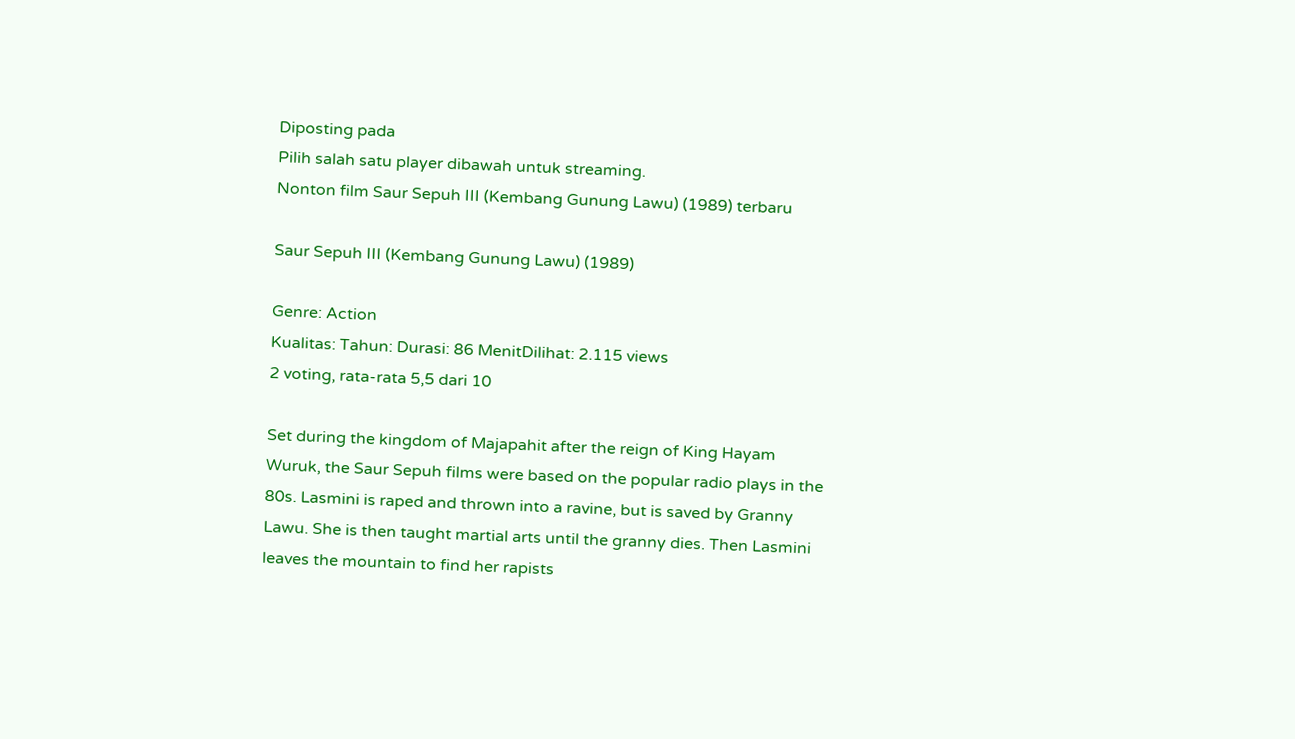Diposting pada
Pilih salah satu player dibawah untuk streaming.
Nonton film Saur Sepuh III (Kembang Gunung Lawu) (1989) terbaru

Saur Sepuh III (Kembang Gunung Lawu) (1989)

Genre: Action
Kualitas: Tahun: Durasi: 86 MenitDilihat: 2.115 views
2 voting, rata-rata 5,5 dari 10

Set during the kingdom of Majapahit after the reign of King Hayam Wuruk, the Saur Sepuh films were based on the popular radio plays in the 80s. Lasmini is raped and thrown into a ravine, but is saved by Granny Lawu. She is then taught martial arts until the granny dies. Then Lasmini leaves the mountain to find her rapists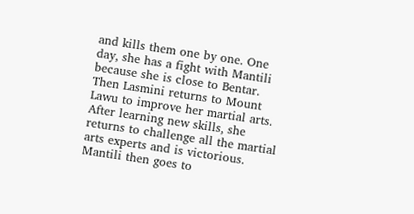and kills them one by one. One day, she has a fight with Mantili because she is close to Bentar. Then Lasmini returns to Mount Lawu to improve her martial arts. After learning new skills, she returns to challenge all the martial arts experts and is victorious. Mantili then goes to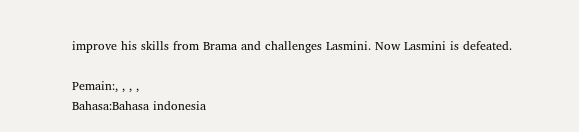improve his skills from Brama and challenges Lasmini. Now Lasmini is defeated.

Pemain:, , , ,
Bahasa:Bahasa indonesia